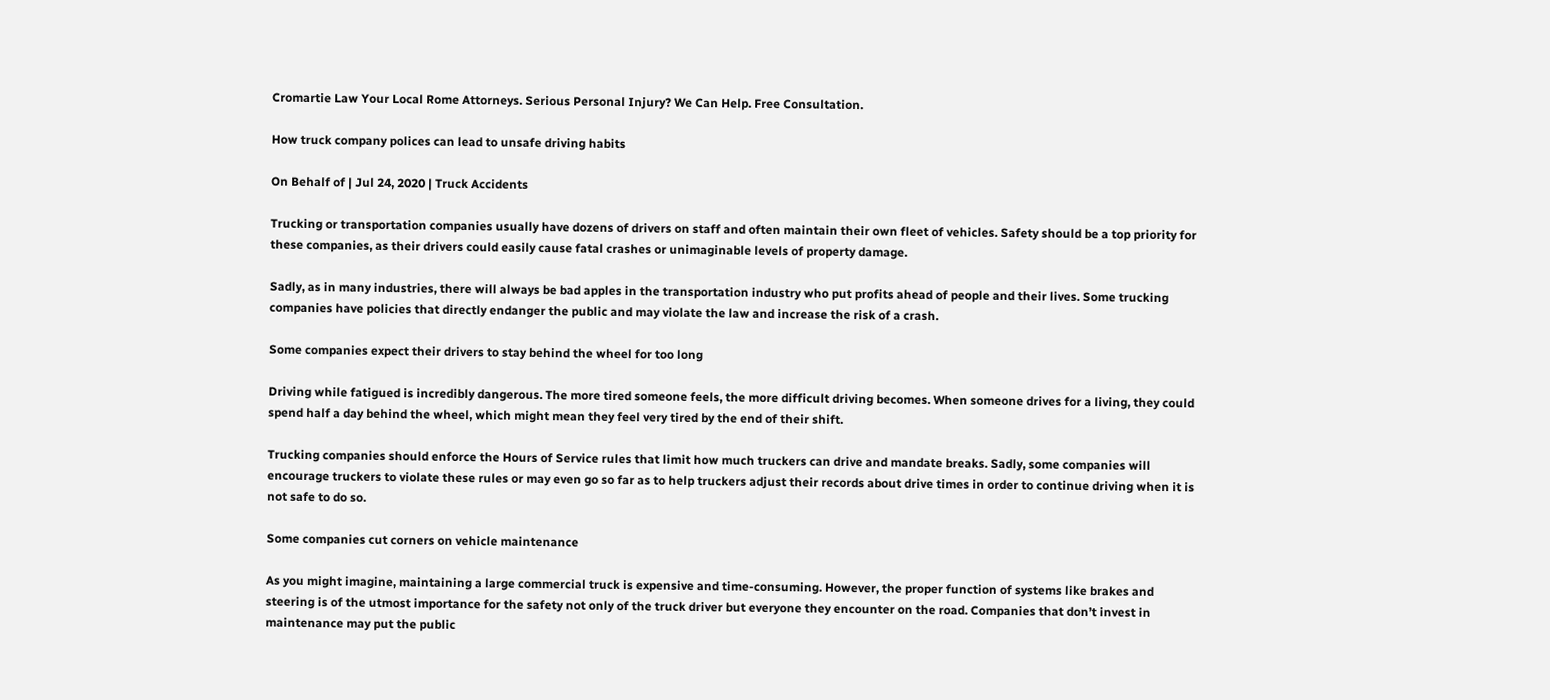Cromartie Law Your Local Rome Attorneys. Serious Personal Injury? We Can Help. Free Consultation.

How truck company polices can lead to unsafe driving habits

On Behalf of | Jul 24, 2020 | Truck Accidents

Trucking or transportation companies usually have dozens of drivers on staff and often maintain their own fleet of vehicles. Safety should be a top priority for these companies, as their drivers could easily cause fatal crashes or unimaginable levels of property damage.

Sadly, as in many industries, there will always be bad apples in the transportation industry who put profits ahead of people and their lives. Some trucking companies have policies that directly endanger the public and may violate the law and increase the risk of a crash.

Some companies expect their drivers to stay behind the wheel for too long

Driving while fatigued is incredibly dangerous. The more tired someone feels, the more difficult driving becomes. When someone drives for a living, they could spend half a day behind the wheel, which might mean they feel very tired by the end of their shift.

Trucking companies should enforce the Hours of Service rules that limit how much truckers can drive and mandate breaks. Sadly, some companies will encourage truckers to violate these rules or may even go so far as to help truckers adjust their records about drive times in order to continue driving when it is not safe to do so.

Some companies cut corners on vehicle maintenance

As you might imagine, maintaining a large commercial truck is expensive and time-consuming. However, the proper function of systems like brakes and steering is of the utmost importance for the safety not only of the truck driver but everyone they encounter on the road. Companies that don’t invest in maintenance may put the public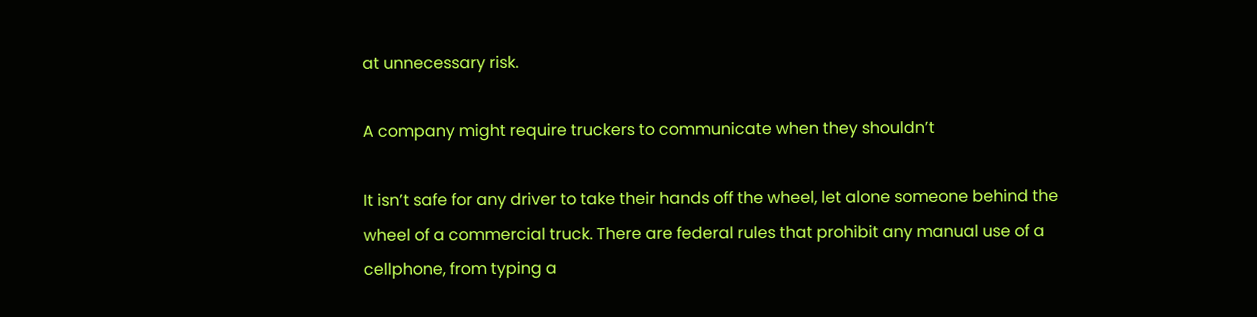at unnecessary risk.

A company might require truckers to communicate when they shouldn’t

It isn’t safe for any driver to take their hands off the wheel, let alone someone behind the wheel of a commercial truck. There are federal rules that prohibit any manual use of a cellphone, from typing a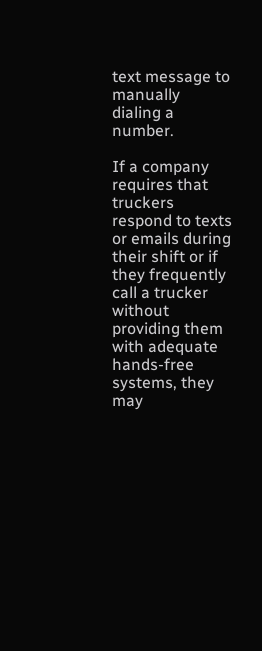text message to manually dialing a number.

If a company requires that truckers respond to texts or emails during their shift or if they frequently call a trucker without providing them with adequate hands-free systems, they may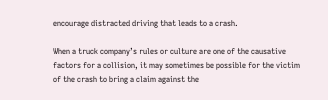encourage distracted driving that leads to a crash.

When a truck company’s rules or culture are one of the causative factors for a collision, it may sometimes be possible for the victim of the crash to bring a claim against the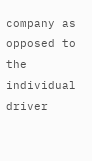company as opposed to the individual driver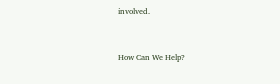involved.


How Can We Help?